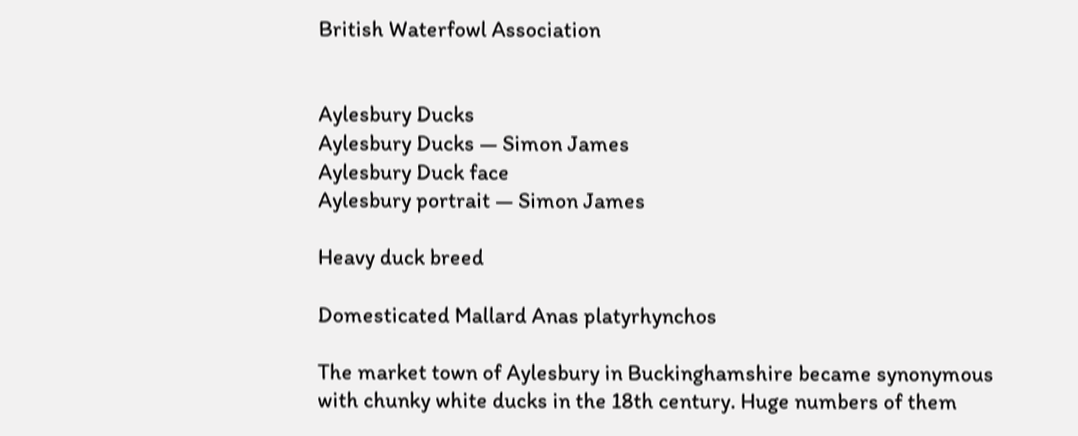British Waterfowl Association


Aylesbury Ducks
Aylesbury Ducks — Simon James
Aylesbury Duck face
Aylesbury portrait — Simon James

Heavy duck breed

Domesticated Mallard Anas platyrhynchos

The market town of Aylesbury in Buckinghamshire became synonymous with chunky white ducks in the 18th century. Huge numbers of them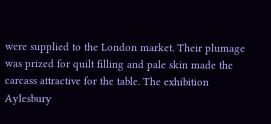were supplied to the London market. Their plumage was prized for quilt filling and pale skin made the carcass attractive for the table. The exhibition Aylesbury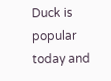Duck is popular today and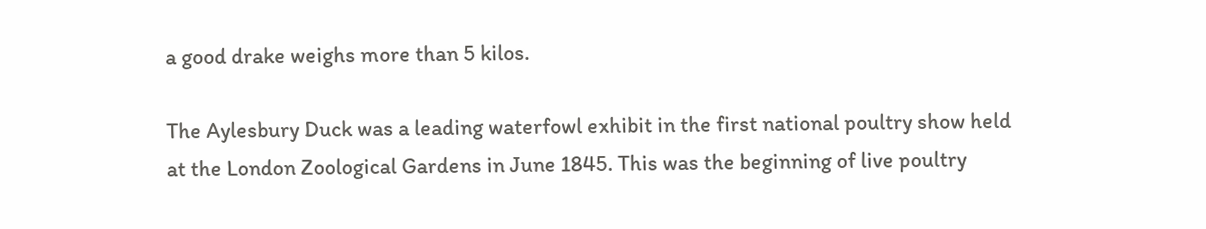a good drake weighs more than 5 kilos.

The Aylesbury Duck was a leading waterfowl exhibit in the first national poultry show held at the London Zoological Gardens in June 1845. This was the beginning of live poultry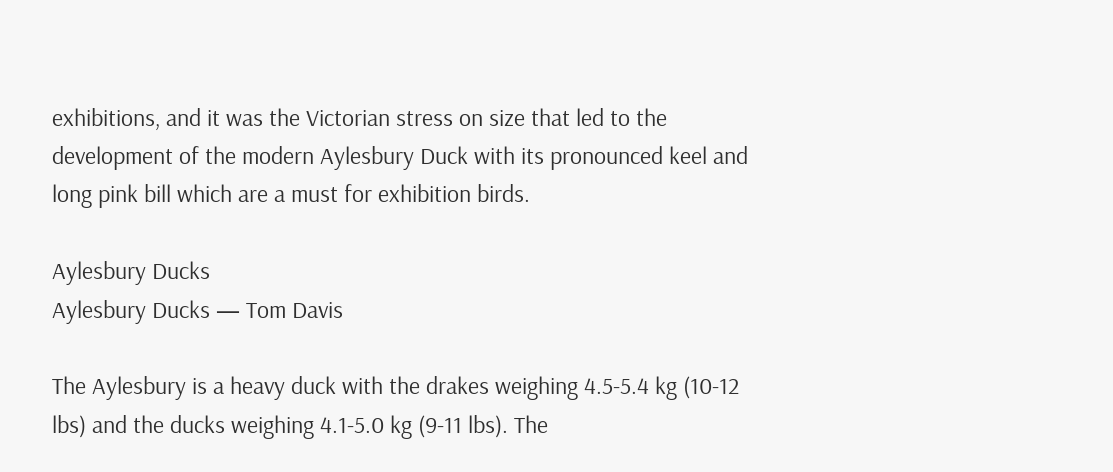exhibitions, and it was the Victorian stress on size that led to the development of the modern Aylesbury Duck with its pronounced keel and long pink bill which are a must for exhibition birds.

Aylesbury Ducks
Aylesbury Ducks — Tom Davis

The Aylesbury is a heavy duck with the drakes weighing 4.5-5.4 kg (10-12 lbs) and the ducks weighing 4.1-5.0 kg (9-11 lbs). The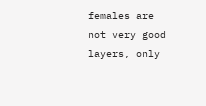females are not very good layers, only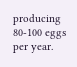producing 80-100 eggs per year.